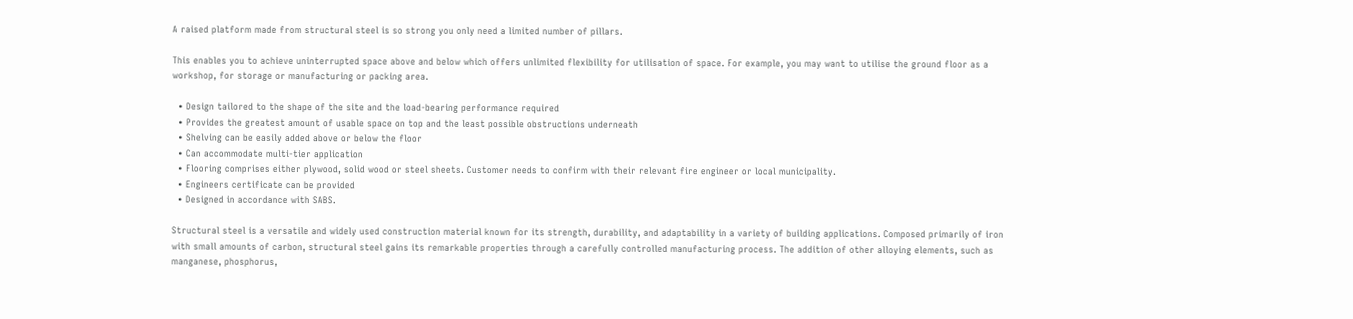A raised platform made from structural steel is so strong you only need a limited number of pillars.

This enables you to achieve uninterrupted space above and below which offers unlimited flexibility for utilisation of space. For example, you may want to utilise the ground floor as a workshop, for storage or manufacturing or packing area.

  • Design tailored to the shape of the site and the load-bearing performance required
  • Provides the greatest amount of usable space on top and the least possible obstructions underneath
  • Shelving can be easily added above or below the floor
  • Can accommodate multi-tier application
  • Flooring comprises either plywood, solid wood or steel sheets. Customer needs to confirm with their relevant fire engineer or local municipality.
  • Engineers certificate can be provided
  • Designed in accordance with SABS.

Structural steel is a versatile and widely used construction material known for its strength, durability, and adaptability in a variety of building applications. Composed primarily of iron with small amounts of carbon, structural steel gains its remarkable properties through a carefully controlled manufacturing process. The addition of other alloying elements, such as manganese, phosphorus,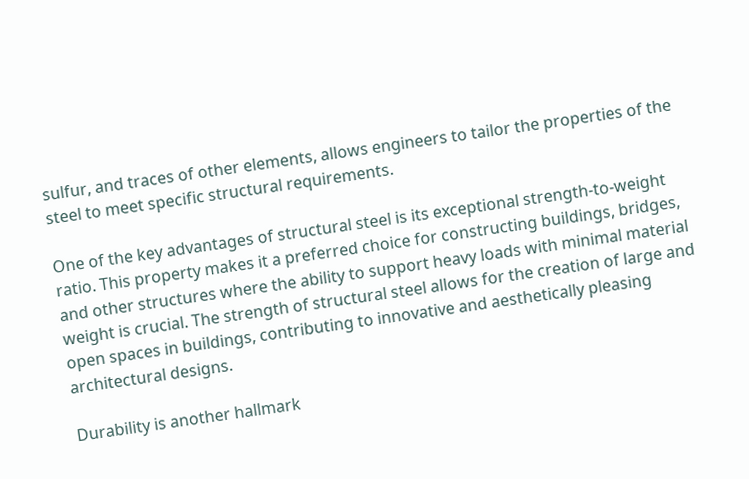sulfur, and traces of other elements, allows engineers to tailor the properties of the steel to meet specific structural requirements.

One of the key advantages of structural steel is its exceptional strength-to-weight ratio. This property makes it a preferred choice for constructing buildings, bridges, and other structures where the ability to support heavy loads with minimal material weight is crucial. The strength of structural steel allows for the creation of large and open spaces in buildings, contributing to innovative and aesthetically pleasing architectural designs.

Durability is another hallmark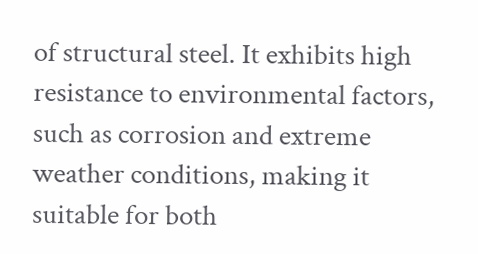of structural steel. It exhibits high resistance to environmental factors, such as corrosion and extreme weather conditions, making it suitable for both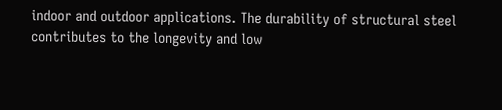indoor and outdoor applications. The durability of structural steel contributes to the longevity and low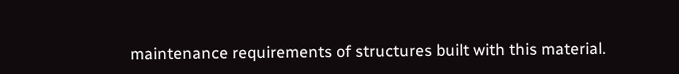maintenance requirements of structures built with this material.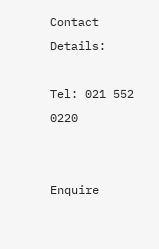Contact Details:

Tel: 021 552 0220


Enquire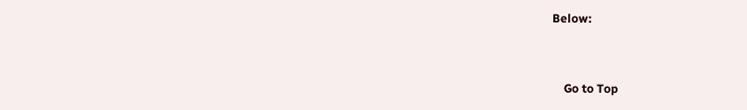Below:


    Go to Top